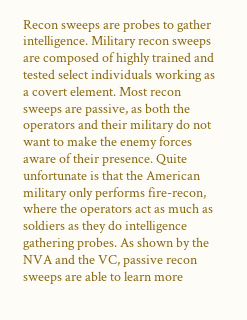Recon sweeps are probes to gather intelligence. Military recon sweeps are composed of highly trained and tested select individuals working as a covert element. Most recon sweeps are passive, as both the operators and their military do not want to make the enemy forces aware of their presence. Quite unfortunate is that the American military only performs fire-recon, where the operators act as much as soldiers as they do intelligence gathering probes. As shown by the NVA and the VC, passive recon sweeps are able to learn more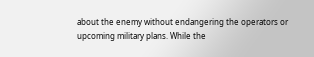about the enemy without endangering the operators or upcoming military plans. While the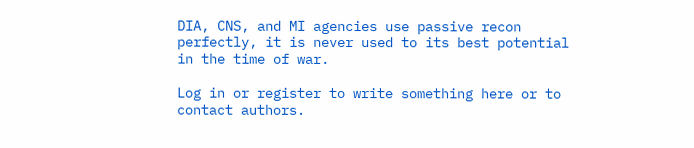DIA, CNS, and MI agencies use passive recon perfectly, it is never used to its best potential in the time of war.

Log in or register to write something here or to contact authors.